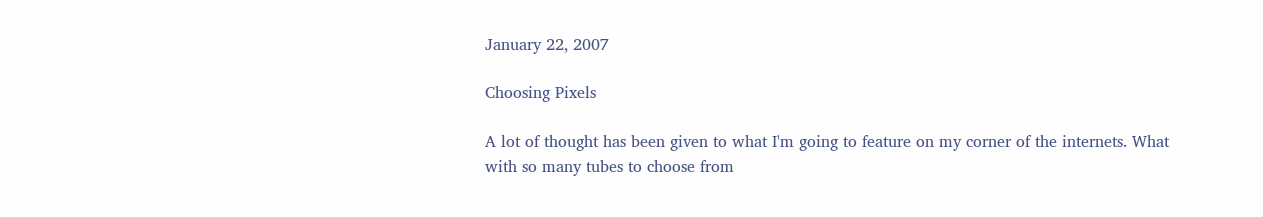January 22, 2007

Choosing Pixels

A lot of thought has been given to what I'm going to feature on my corner of the internets. What with so many tubes to choose from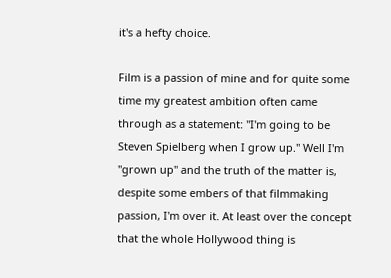it's a hefty choice.

Film is a passion of mine and for quite some time my greatest ambition often came through as a statement: "I'm going to be Steven Spielberg when I grow up." Well I'm "grown up" and the truth of the matter is, despite some embers of that filmmaking passion, I'm over it. At least over the concept that the whole Hollywood thing is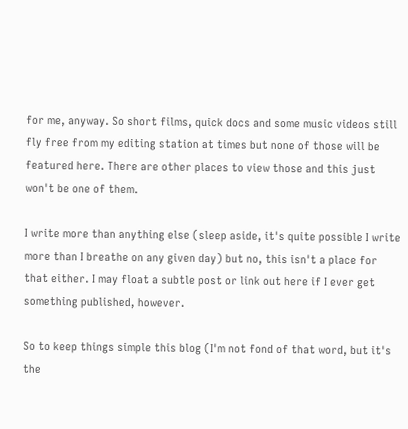for me, anyway. So short films, quick docs and some music videos still fly free from my editing station at times but none of those will be featured here. There are other places to view those and this just won't be one of them.

I write more than anything else (sleep aside, it's quite possible I write more than I breathe on any given day) but no, this isn't a place for that either. I may float a subtle post or link out here if I ever get something published, however.

So to keep things simple this blog (I'm not fond of that word, but it's the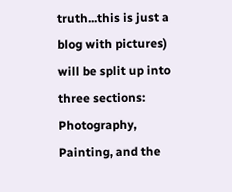truth...this is just a blog with pictures) will be split up into three sections: Photography, Painting, and the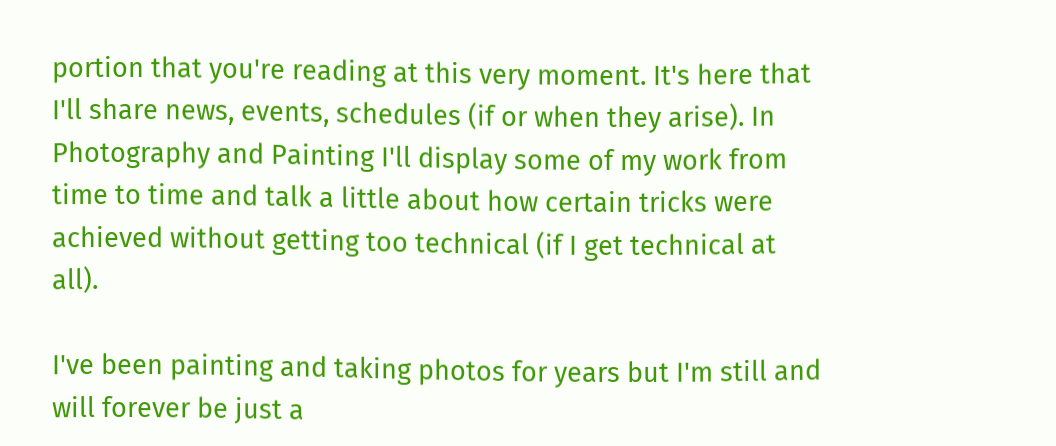portion that you're reading at this very moment. It's here that I'll share news, events, schedules (if or when they arise). In Photography and Painting I'll display some of my work from time to time and talk a little about how certain tricks were achieved without getting too technical (if I get technical at all).

I've been painting and taking photos for years but I'm still and will forever be just a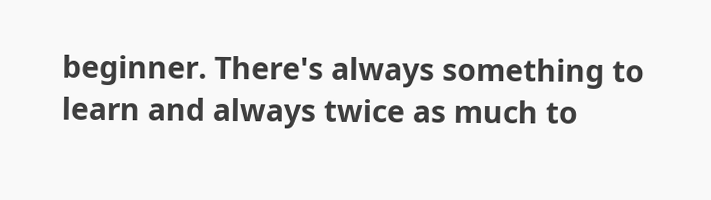beginner. There's always something to learn and always twice as much to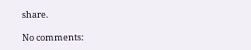share.

No comments: